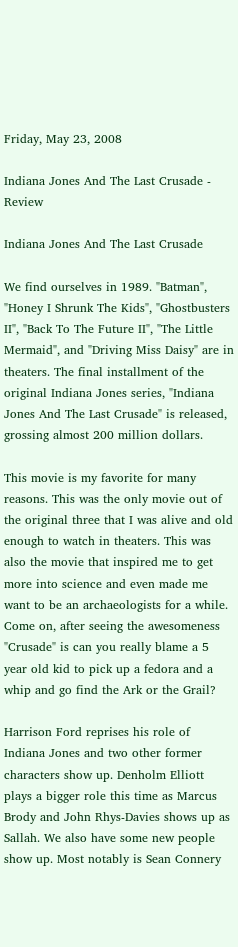Friday, May 23, 2008

Indiana Jones And The Last Crusade - Review

Indiana Jones And The Last Crusade

We find ourselves in 1989. "Batman", "Honey I Shrunk The Kids", "Ghostbusters II", "Back To The Future II", "The Little Mermaid", and "Driving Miss Daisy" are in theaters. The final installment of the original Indiana Jones series, "Indiana Jones And The Last Crusade" is released, grossing almost 200 million dollars.

This movie is my favorite for many reasons. This was the only movie out of the original three that I was alive and old enough to watch in theaters. This was also the movie that inspired me to get more into science and even made me want to be an archaeologists for a while. Come on, after seeing the awesomeness "Crusade" is can you really blame a 5 year old kid to pick up a fedora and a whip and go find the Ark or the Grail?

Harrison Ford reprises his role of Indiana Jones and two other former characters show up. Denholm Elliott plays a bigger role this time as Marcus Brody and John Rhys-Davies shows up as Sallah. We also have some new people show up. Most notably is Sean Connery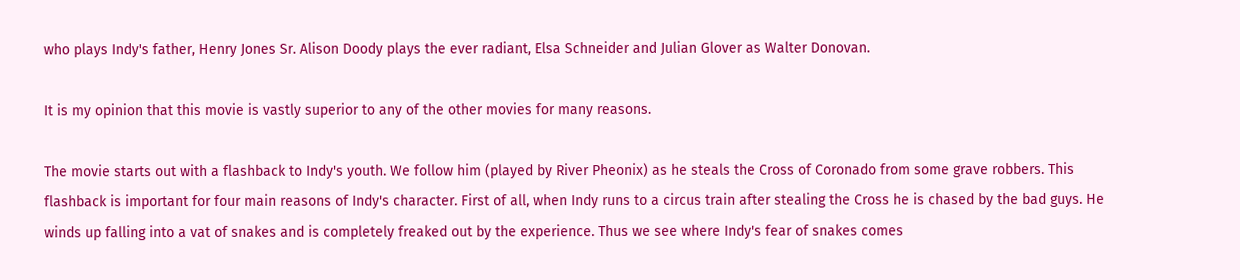who plays Indy's father, Henry Jones Sr. Alison Doody plays the ever radiant, Elsa Schneider and Julian Glover as Walter Donovan.

It is my opinion that this movie is vastly superior to any of the other movies for many reasons.

The movie starts out with a flashback to Indy's youth. We follow him (played by River Pheonix) as he steals the Cross of Coronado from some grave robbers. This flashback is important for four main reasons of Indy's character. First of all, when Indy runs to a circus train after stealing the Cross he is chased by the bad guys. He winds up falling into a vat of snakes and is completely freaked out by the experience. Thus we see where Indy's fear of snakes comes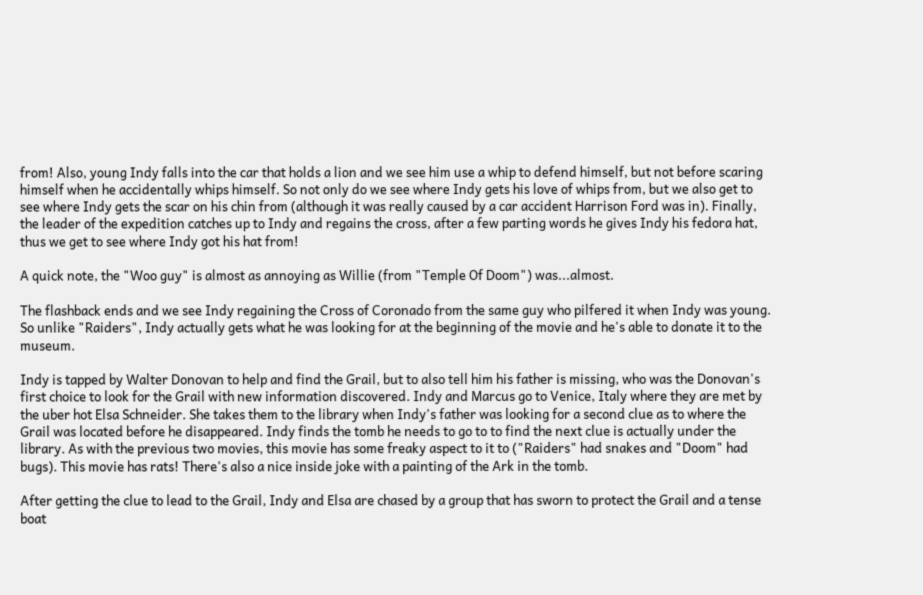from! Also, young Indy falls into the car that holds a lion and we see him use a whip to defend himself, but not before scaring himself when he accidentally whips himself. So not only do we see where Indy gets his love of whips from, but we also get to see where Indy gets the scar on his chin from (although it was really caused by a car accident Harrison Ford was in). Finally, the leader of the expedition catches up to Indy and regains the cross, after a few parting words he gives Indy his fedora hat, thus we get to see where Indy got his hat from!

A quick note, the "Woo guy" is almost as annoying as Willie (from "Temple Of Doom") was...almost.

The flashback ends and we see Indy regaining the Cross of Coronado from the same guy who pilfered it when Indy was young. So unlike "Raiders", Indy actually gets what he was looking for at the beginning of the movie and he's able to donate it to the museum.

Indy is tapped by Walter Donovan to help and find the Grail, but to also tell him his father is missing, who was the Donovan's first choice to look for the Grail with new information discovered. Indy and Marcus go to Venice, Italy where they are met by the uber hot Elsa Schneider. She takes them to the library when Indy's father was looking for a second clue as to where the Grail was located before he disappeared. Indy finds the tomb he needs to go to to find the next clue is actually under the library. As with the previous two movies, this movie has some freaky aspect to it to ("Raiders" had snakes and "Doom" had bugs). This movie has rats! There's also a nice inside joke with a painting of the Ark in the tomb.

After getting the clue to lead to the Grail, Indy and Elsa are chased by a group that has sworn to protect the Grail and a tense boat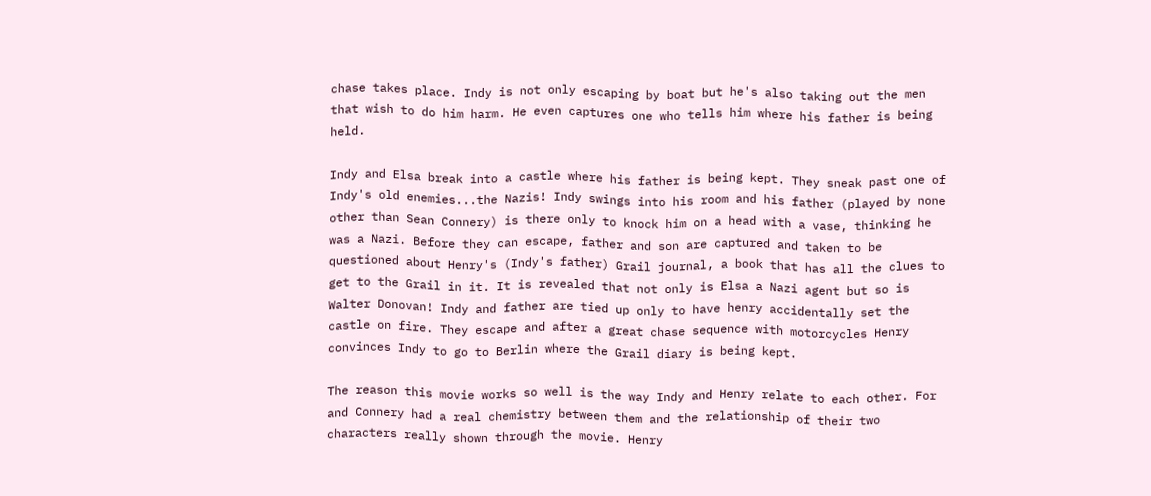chase takes place. Indy is not only escaping by boat but he's also taking out the men that wish to do him harm. He even captures one who tells him where his father is being held.

Indy and Elsa break into a castle where his father is being kept. They sneak past one of Indy's old enemies...the Nazis! Indy swings into his room and his father (played by none other than Sean Connery) is there only to knock him on a head with a vase, thinking he was a Nazi. Before they can escape, father and son are captured and taken to be questioned about Henry's (Indy's father) Grail journal, a book that has all the clues to get to the Grail in it. It is revealed that not only is Elsa a Nazi agent but so is Walter Donovan! Indy and father are tied up only to have henry accidentally set the castle on fire. They escape and after a great chase sequence with motorcycles Henry convinces Indy to go to Berlin where the Grail diary is being kept.

The reason this movie works so well is the way Indy and Henry relate to each other. For and Connery had a real chemistry between them and the relationship of their two characters really shown through the movie. Henry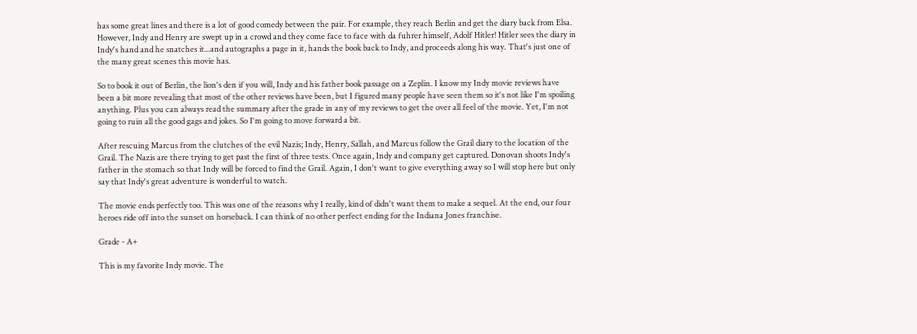has some great lines and there is a lot of good comedy between the pair. For example, they reach Berlin and get the diary back from Elsa. However, Indy and Henry are swept up in a crowd and they come face to face with da fuhrer himself, Adolf Hitler! Hitler sees the diary in Indy's hand and he snatches it...and autographs a page in it, hands the book back to Indy, and proceeds along his way. That's just one of the many great scenes this movie has.

So to book it out of Berlin, the lion's den if you will, Indy and his father book passage on a Zeplin. I know my Indy movie reviews have been a bit more revealing that most of the other reviews have been, but I figured many people have seen them so it's not like I'm spoiling anything. Plus you can always read the summary after the grade in any of my reviews to get the over all feel of the movie. Yet, I'm not going to ruin all the good gags and jokes. So I'm going to move forward a bit.

After rescuing Marcus from the clutches of the evil Nazis; Indy, Henry, Sallah, and Marcus follow the Grail diary to the location of the Grail. The Nazis are there trying to get past the first of three tests. Once again, Indy and company get captured. Donovan shoots Indy's father in the stomach so that Indy will be forced to find the Grail. Again, I don't want to give everything away so I will stop here but only say that Indy's great adventure is wonderful to watch.

The movie ends perfectly too. This was one of the reasons why I really, kind of didn't want them to make a sequel. At the end, our four heroes ride off into the sunset on horseback. I can think of no other perfect ending for the Indiana Jones franchise.

Grade - A+

This is my favorite Indy movie. The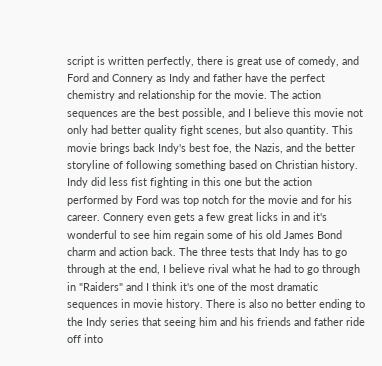script is written perfectly, there is great use of comedy, and Ford and Connery as Indy and father have the perfect chemistry and relationship for the movie. The action sequences are the best possible, and I believe this movie not only had better quality fight scenes, but also quantity. This movie brings back Indy's best foe, the Nazis, and the better storyline of following something based on Christian history. Indy did less fist fighting in this one but the action performed by Ford was top notch for the movie and for his career. Connery even gets a few great licks in and it's wonderful to see him regain some of his old James Bond charm and action back. The three tests that Indy has to go through at the end, I believe rival what he had to go through in "Raiders" and I think it's one of the most dramatic sequences in movie history. There is also no better ending to the Indy series that seeing him and his friends and father ride off into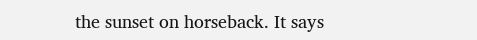the sunset on horseback. It says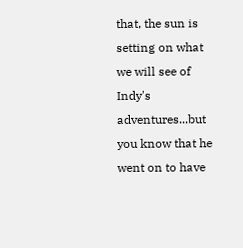that, the sun is setting on what we will see of Indy's adventures...but you know that he went on to have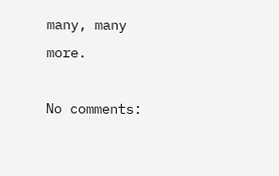many, many more.

No comments: